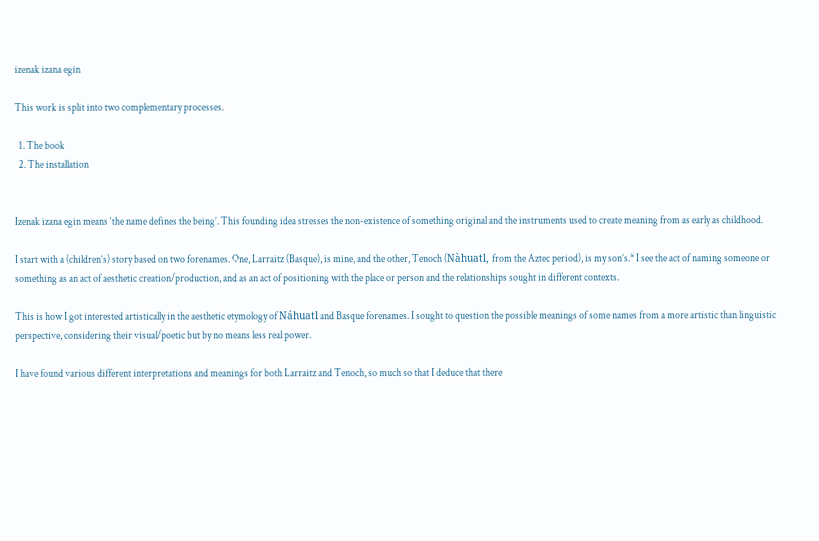izenak izana egin

This work is split into two complementary processes.

  1. The book
  2. The installation


Izenak izana egin means ‘the name defines the being’. This founding idea stresses the non-existence of something original and the instruments used to create meaning from as early as childhood.

I start with a (children’s) story based on two forenames. One, Larraitz (Basque), is mine, and the other, Tenoch (Nàhuatl, from the Aztec period), is my son’s.* I see the act of naming someone or something as an act of aesthetic creation/production, and as an act of positioning with the place or person and the relationships sought in different contexts.

This is how I got interested artistically in the aesthetic etymology of Náhuatl and Basque forenames. I sought to question the possible meanings of some names from a more artistic than linguistic perspective, considering their visual/poetic but by no means less real power.

I have found various different interpretations and meanings for both Larraitz and Tenoch, so much so that I deduce that there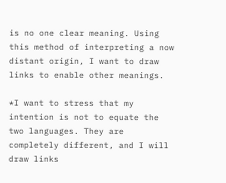is no one clear meaning. Using this method of interpreting a now distant origin, I want to draw links to enable other meanings.

*I want to stress that my intention is not to equate the two languages. They are completely different, and I will draw links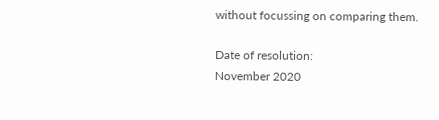without focussing on comparing them.

Date of resolution:
November 2020